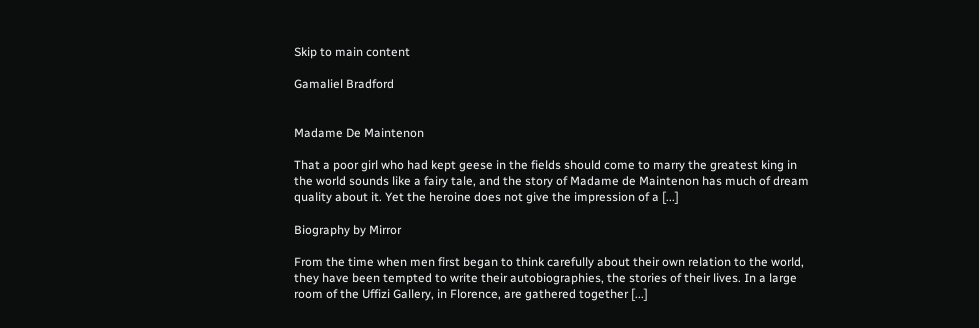Skip to main content

Gamaliel Bradford


Madame De Maintenon

That a poor girl who had kept geese in the fields should come to marry the greatest king in the world sounds like a fairy tale, and the story of Madame de Maintenon has much of dream quality about it. Yet the heroine does not give the impression of a [...]

Biography by Mirror

From the time when men first began to think carefully about their own relation to the world, they have been tempted to write their autobiographies, the stories of their lives. In a large room of the Uffizi Gallery, in Florence, are gathered together [...]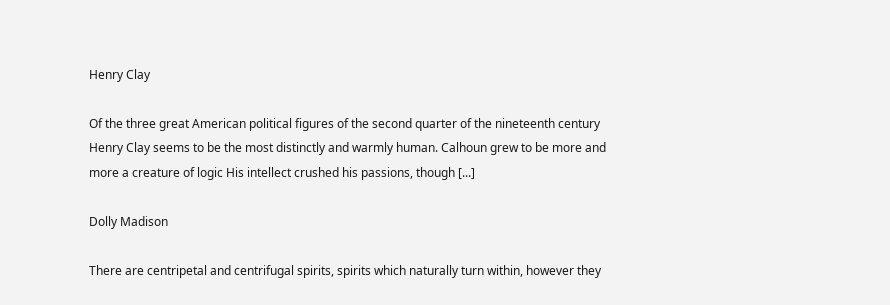Henry Clay

Of the three great American political figures of the second quarter of the nineteenth century Henry Clay seems to be the most distinctly and warmly human. Calhoun grew to be more and more a creature of logic His intellect crushed his passions, though [...]

Dolly Madison

There are centripetal and centrifugal spirits, spirits which naturally turn within, however they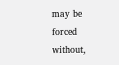may be forced without,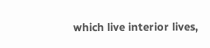which live interior lives,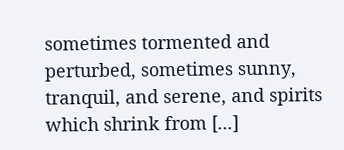sometimes tormented and perturbed, sometimes sunny, tranquil, and serene, and spirits which shrink from [...]